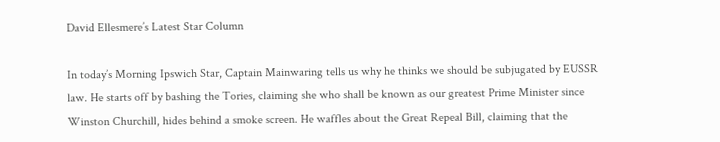David Ellesmere’s Latest Star Column

In today’s Morning Ipswich Star, Captain Mainwaring tells us why he thinks we should be subjugated by EUSSR law. He starts off by bashing the Tories, claiming she who shall be known as our greatest Prime Minister since Winston Churchill, hides behind a smoke screen. He waffles about the Great Repeal Bill, claiming that the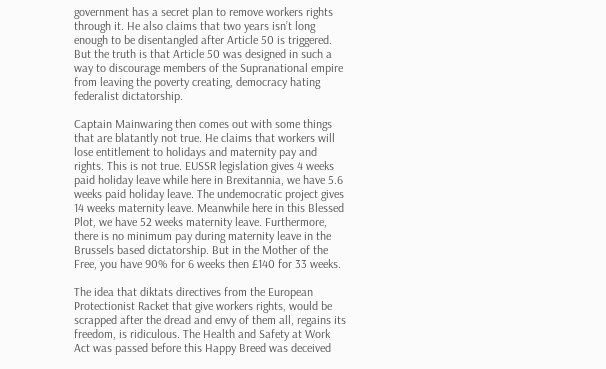government has a secret plan to remove workers rights through it. He also claims that two years isn’t long enough to be disentangled after Article 50 is triggered. But the truth is that Article 50 was designed in such a way to discourage members of the Supranational empire from leaving the poverty creating, democracy hating federalist dictatorship.

Captain Mainwaring then comes out with some things that are blatantly not true. He claims that workers will lose entitlement to holidays and maternity pay and rights. This is not true. EUSSR legislation gives 4 weeks paid holiday leave while here in Brexitannia, we have 5.6 weeks paid holiday leave. The undemocratic project gives 14 weeks maternity leave. Meanwhile here in this Blessed Plot, we have 52 weeks maternity leave. Furthermore, there is no minimum pay during maternity leave in the Brussels based dictatorship. But in the Mother of the Free, you have 90% for 6 weeks then £140 for 33 weeks.

The idea that diktats directives from the European Protectionist Racket that give workers rights, would be scrapped after the dread and envy of them all, regains its freedom, is ridiculous. The Health and Safety at Work Act was passed before this Happy Breed was deceived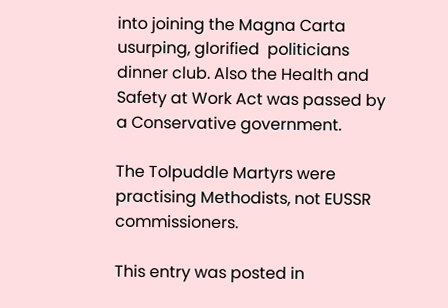into joining the Magna Carta usurping, glorified  politicians dinner club. Also the Health and Safety at Work Act was passed by a Conservative government.

The Tolpuddle Martyrs were practising Methodists, not EUSSR commissioners.

This entry was posted in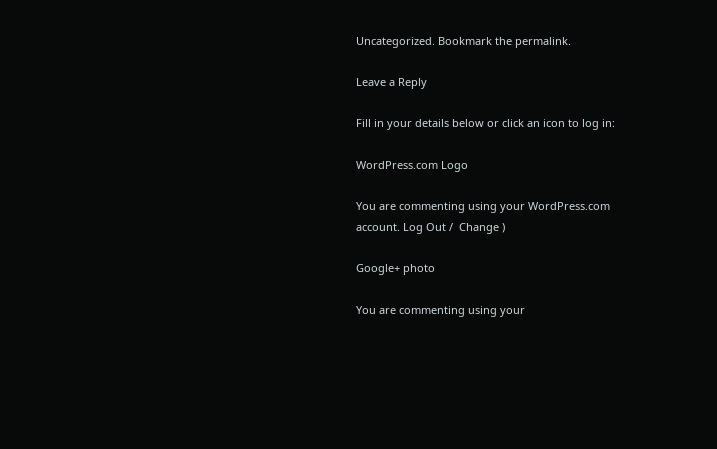Uncategorized. Bookmark the permalink.

Leave a Reply

Fill in your details below or click an icon to log in:

WordPress.com Logo

You are commenting using your WordPress.com account. Log Out /  Change )

Google+ photo

You are commenting using your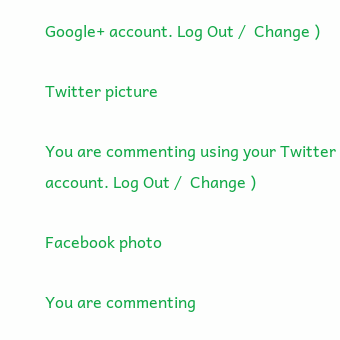Google+ account. Log Out /  Change )

Twitter picture

You are commenting using your Twitter account. Log Out /  Change )

Facebook photo

You are commenting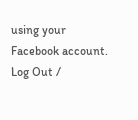using your Facebook account. Log Out /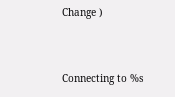Change )


Connecting to %s